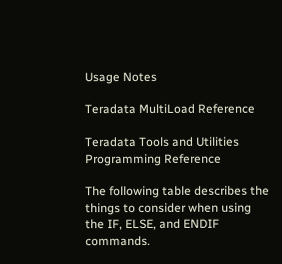Usage Notes

Teradata MultiLoad Reference

Teradata Tools and Utilities
Programming Reference

The following table describes the things to consider when using the IF, ELSE, and ENDIF commands.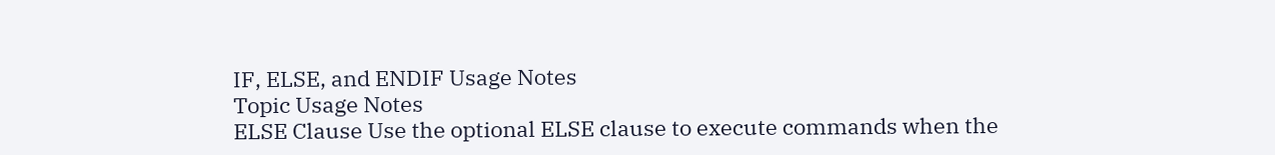IF, ELSE, and ENDIF Usage Notes
Topic Usage Notes
ELSE Clause Use the optional ELSE clause to execute commands when the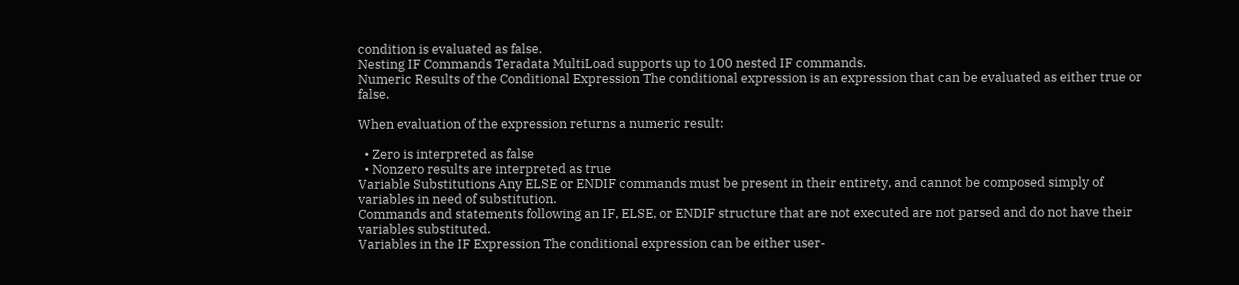condition is evaluated as false.
Nesting IF Commands Teradata MultiLoad supports up to 100 nested IF commands.
Numeric Results of the Conditional Expression The conditional expression is an expression that can be evaluated as either true or false.

When evaluation of the expression returns a numeric result:

  • Zero is interpreted as false
  • Nonzero results are interpreted as true
Variable Substitutions Any ELSE or ENDIF commands must be present in their entirety, and cannot be composed simply of variables in need of substitution.
Commands and statements following an IF, ELSE, or ENDIF structure that are not executed are not parsed and do not have their variables substituted.
Variables in the IF Expression The conditional expression can be either user-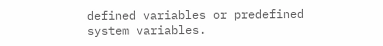defined variables or predefined system variables.